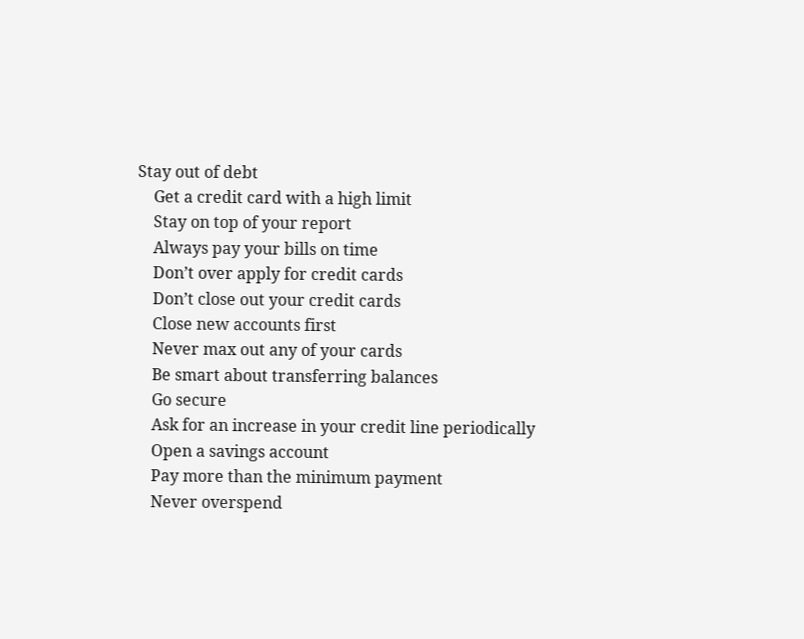Stay out of debt
    Get a credit card with a high limit
    Stay on top of your report
    Always pay your bills on time
    Don’t over apply for credit cards
    Don’t close out your credit cards
    Close new accounts first
    Never max out any of your cards
    Be smart about transferring balances
    Go secure
    Ask for an increase in your credit line periodically
    Open a savings account
    Pay more than the minimum payment
    Never overspend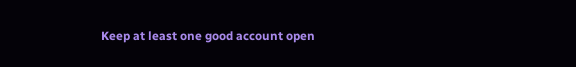Keep at least one good account open